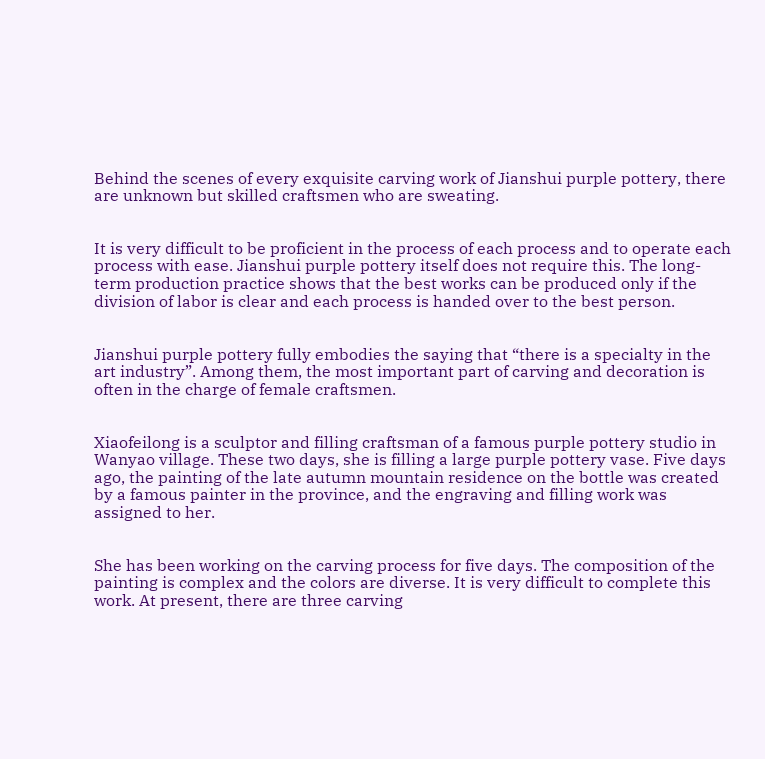Behind the scenes of every exquisite carving work of Jianshui purple pottery, there are unknown but skilled craftsmen who are sweating.


It is very difficult to be proficient in the process of each process and to operate each process with ease. Jianshui purple pottery itself does not require this. The long-term production practice shows that the best works can be produced only if the division of labor is clear and each process is handed over to the best person.


Jianshui purple pottery fully embodies the saying that “there is a specialty in the art industry”. Among them, the most important part of carving and decoration is often in the charge of female craftsmen.


Xiaofeilong is a sculptor and filling craftsman of a famous purple pottery studio in Wanyao village. These two days, she is filling a large purple pottery vase. Five days ago, the painting of the late autumn mountain residence on the bottle was created by a famous painter in the province, and the engraving and filling work was assigned to her.


She has been working on the carving process for five days. The composition of the painting is complex and the colors are diverse. It is very difficult to complete this work. At present, there are three carving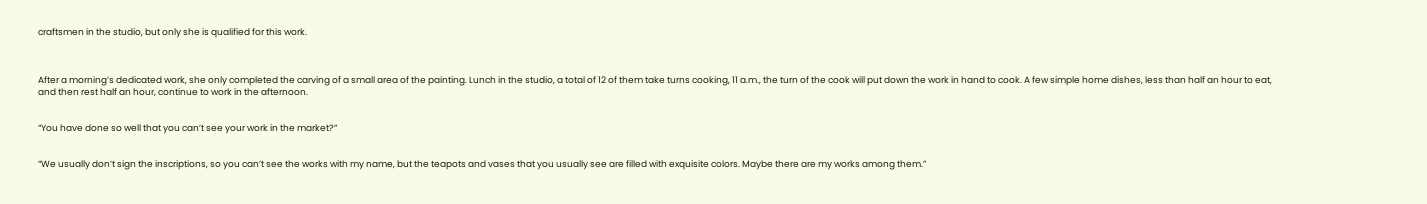craftsmen in the studio, but only she is qualified for this work.



After a morning’s dedicated work, she only completed the carving of a small area of the painting. Lunch in the studio, a total of 12 of them take turns cooking, 11 a.m., the turn of the cook will put down the work in hand to cook. A few simple home dishes, less than half an hour to eat, and then rest half an hour, continue to work in the afternoon.


“You have done so well that you can’t see your work in the market?”


“We usually don’t sign the inscriptions, so you can’t see the works with my name, but the teapots and vases that you usually see are filled with exquisite colors. Maybe there are my works among them.”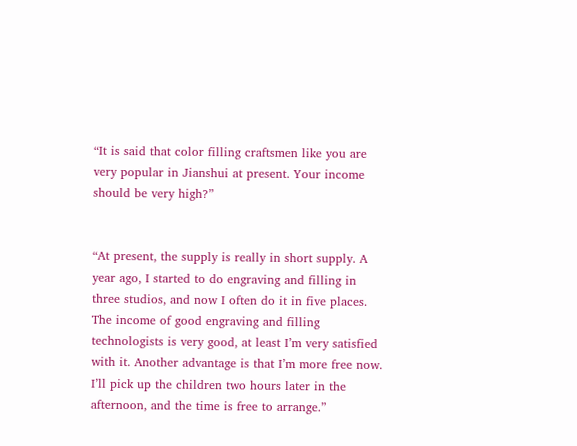“It is said that color filling craftsmen like you are very popular in Jianshui at present. Your income should be very high?”


“At present, the supply is really in short supply. A year ago, I started to do engraving and filling in three studios, and now I often do it in five places. The income of good engraving and filling technologists is very good, at least I’m very satisfied with it. Another advantage is that I’m more free now. I’ll pick up the children two hours later in the afternoon, and the time is free to arrange.”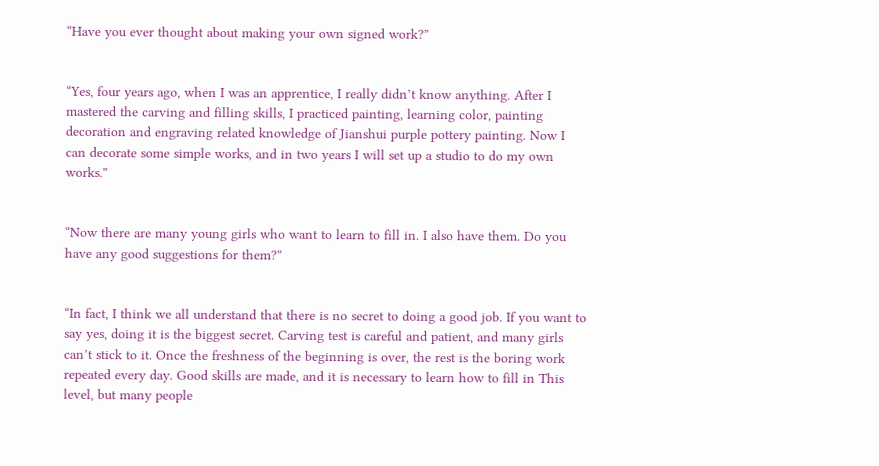“Have you ever thought about making your own signed work?”


“Yes, four years ago, when I was an apprentice, I really didn’t know anything. After I mastered the carving and filling skills, I practiced painting, learning color, painting decoration and engraving related knowledge of Jianshui purple pottery painting. Now I can decorate some simple works, and in two years I will set up a studio to do my own works.”


“Now there are many young girls who want to learn to fill in. I also have them. Do you have any good suggestions for them?”


“In fact, I think we all understand that there is no secret to doing a good job. If you want to say yes, doing it is the biggest secret. Carving test is careful and patient, and many girls can’t stick to it. Once the freshness of the beginning is over, the rest is the boring work repeated every day. Good skills are made, and it is necessary to learn how to fill in This level, but many people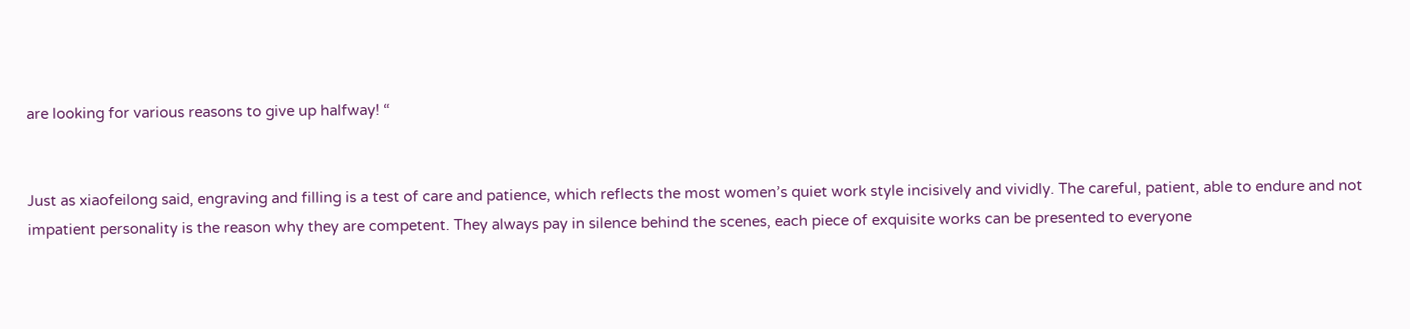are looking for various reasons to give up halfway! “


Just as xiaofeilong said, engraving and filling is a test of care and patience, which reflects the most women’s quiet work style incisively and vividly. The careful, patient, able to endure and not impatient personality is the reason why they are competent. They always pay in silence behind the scenes, each piece of exquisite works can be presented to everyone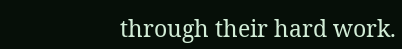through their hard work.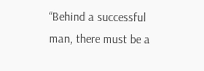“Behind a successful man, there must be a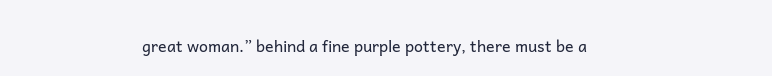great woman.” behind a fine purple pottery, there must be a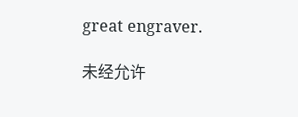great engraver.

未经允许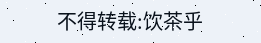不得转载:饮茶乎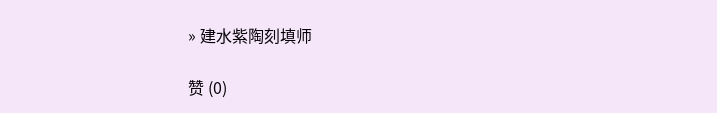» 建水紫陶刻填师

赞 (0)